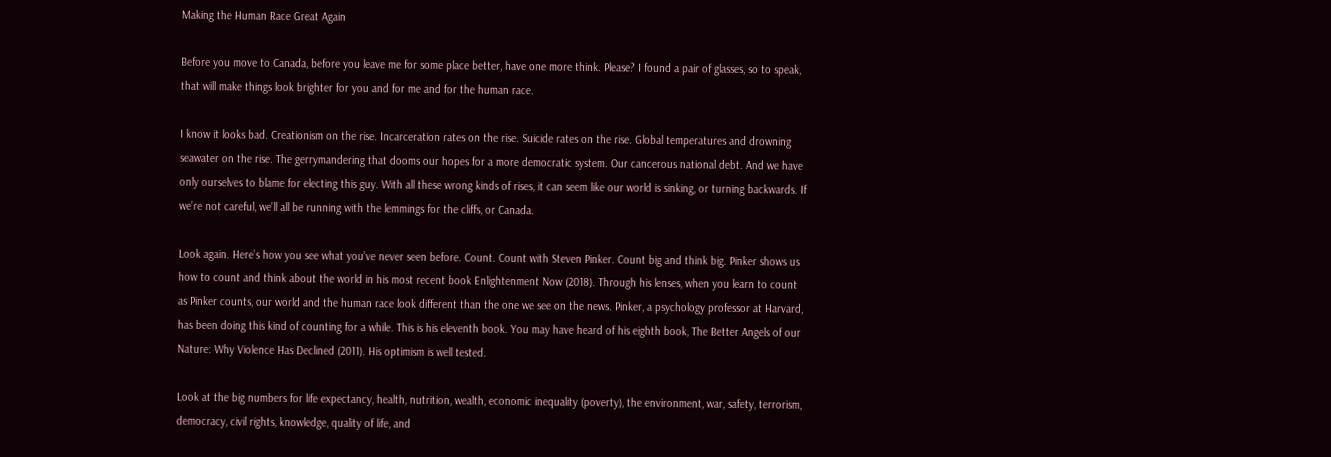Making the Human Race Great Again

Before you move to Canada, before you leave me for some place better, have one more think. Please? I found a pair of glasses, so to speak, that will make things look brighter for you and for me and for the human race.

I know it looks bad. Creationism on the rise. Incarceration rates on the rise. Suicide rates on the rise. Global temperatures and drowning seawater on the rise. The gerrymandering that dooms our hopes for a more democratic system. Our cancerous national debt. And we have only ourselves to blame for electing this guy. With all these wrong kinds of rises, it can seem like our world is sinking, or turning backwards. If we’re not careful, we’ll all be running with the lemmings for the cliffs, or Canada.

Look again. Here’s how you see what you’ve never seen before. Count. Count with Steven Pinker. Count big and think big. Pinker shows us how to count and think about the world in his most recent book Enlightenment Now (2018). Through his lenses, when you learn to count as Pinker counts, our world and the human race look different than the one we see on the news. Pinker, a psychology professor at Harvard, has been doing this kind of counting for a while. This is his eleventh book. You may have heard of his eighth book, The Better Angels of our Nature: Why Violence Has Declined (2011). His optimism is well tested.

Look at the big numbers for life expectancy, health, nutrition, wealth, economic inequality (poverty), the environment, war, safety, terrorism, democracy, civil rights, knowledge, quality of life, and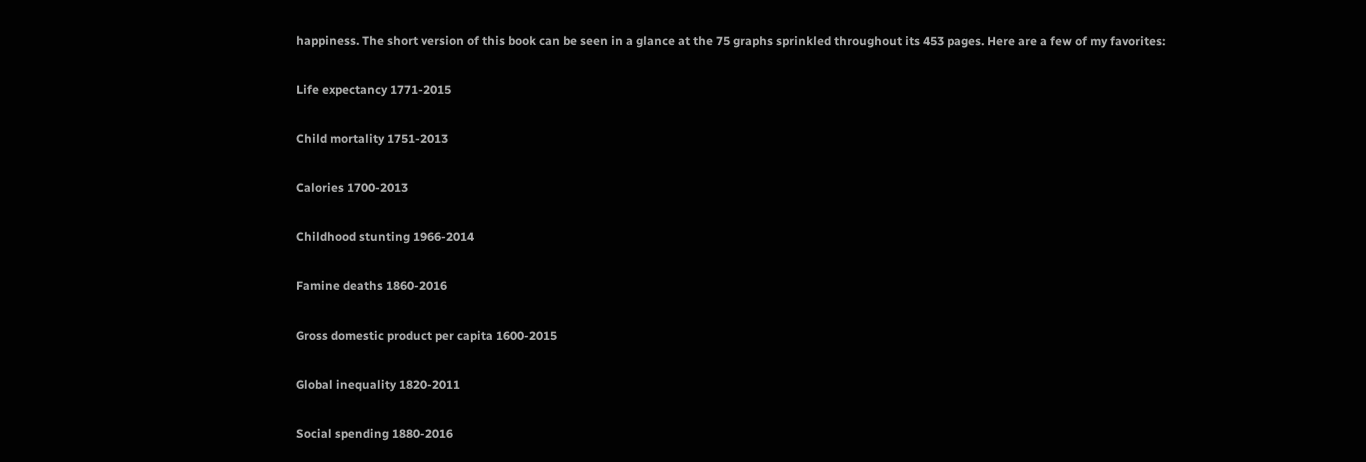happiness. The short version of this book can be seen in a glance at the 75 graphs sprinkled throughout its 453 pages. Here are a few of my favorites:

Life expectancy 1771-2015

Child mortality 1751-2013

Calories 1700-2013

Childhood stunting 1966-2014

Famine deaths 1860-2016

Gross domestic product per capita 1600-2015

Global inequality 1820-2011

Social spending 1880-2016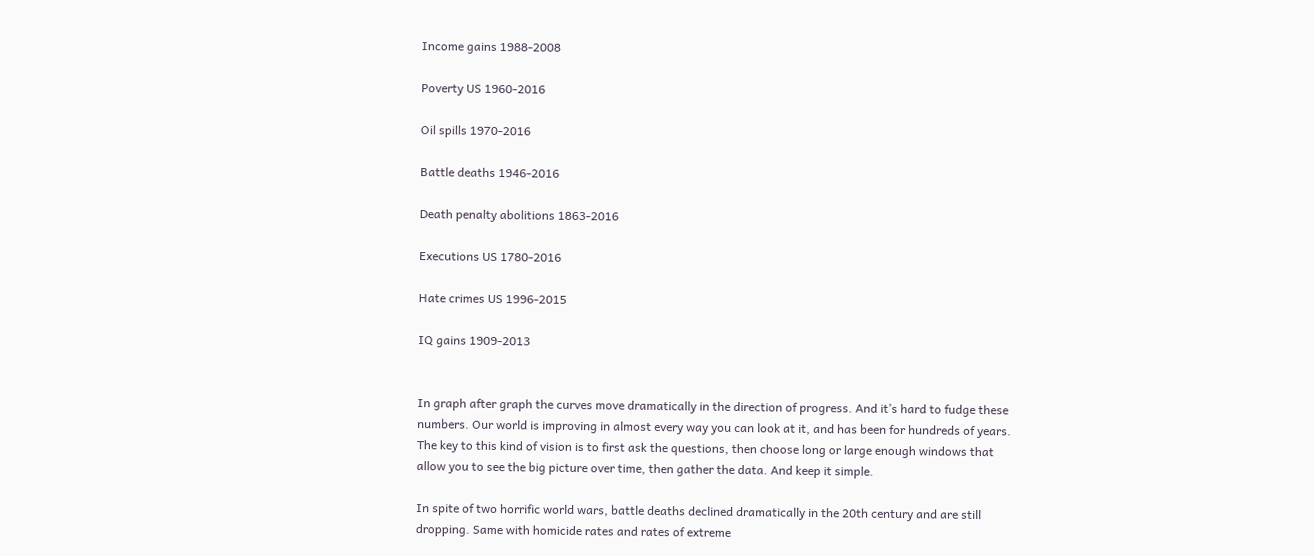Income gains 1988-2008

Poverty US 1960-2016

Oil spills 1970-2016

Battle deaths 1946-2016

Death penalty abolitions 1863-2016

Executions US 1780-2016

Hate crimes US 1996-2015

IQ gains 1909-2013


In graph after graph the curves move dramatically in the direction of progress. And it’s hard to fudge these numbers. Our world is improving in almost every way you can look at it, and has been for hundreds of years. The key to this kind of vision is to first ask the questions, then choose long or large enough windows that allow you to see the big picture over time, then gather the data. And keep it simple.

In spite of two horrific world wars, battle deaths declined dramatically in the 20th century and are still dropping. Same with homicide rates and rates of extreme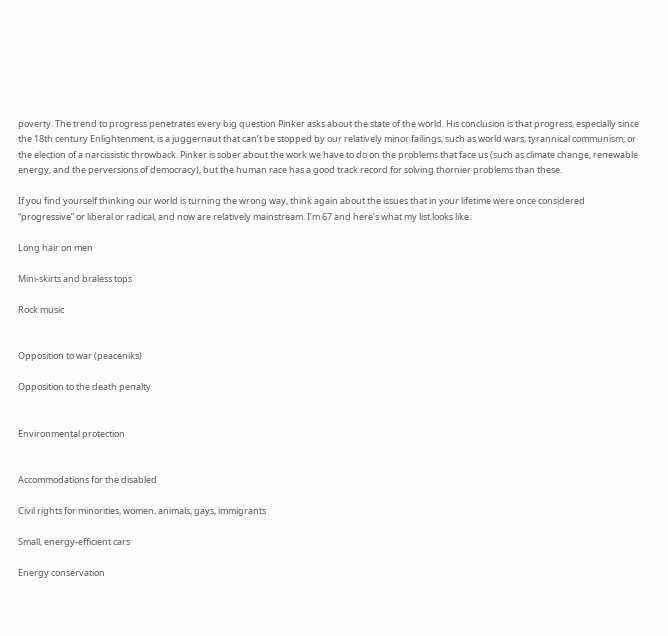poverty. The trend to progress penetrates every big question Pinker asks about the state of the world. His conclusion is that progress, especially since the 18th century Enlightenment, is a juggernaut that can’t be stopped by our relatively minor failings, such as world wars, tyrannical communism, or the election of a narcissistic throwback. Pinker is sober about the work we have to do on the problems that face us (such as climate change, renewable energy, and the perversions of democracy), but the human race has a good track record for solving thornier problems than these.

If you find yourself thinking our world is turning the wrong way, think again about the issues that in your lifetime were once considered “progressive” or liberal or radical, and now are relatively mainstream. I’m 67 and here’s what my list looks like:

Long hair on men

Mini-skirts and braless tops

Rock music


Opposition to war (peaceniks)

Opposition to the death penalty


Environmental protection


Accommodations for the disabled

Civil rights for minorities, women, animals, gays, immigrants

Small, energy-efficient cars

Energy conservation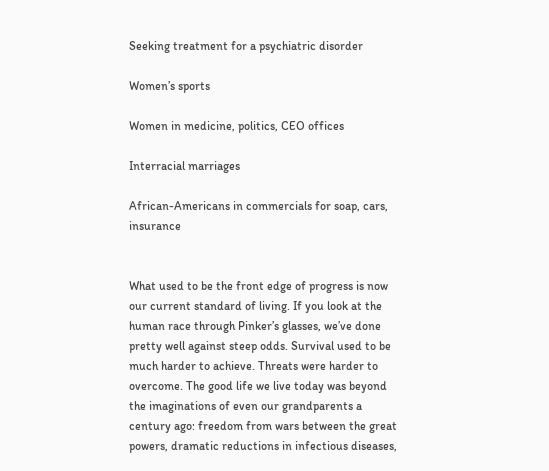Seeking treatment for a psychiatric disorder

Women’s sports

Women in medicine, politics, CEO offices

Interracial marriages

African-Americans in commercials for soap, cars, insurance


What used to be the front edge of progress is now our current standard of living. If you look at the human race through Pinker’s glasses, we’ve done pretty well against steep odds. Survival used to be much harder to achieve. Threats were harder to overcome. The good life we live today was beyond the imaginations of even our grandparents a century ago: freedom from wars between the great powers, dramatic reductions in infectious diseases,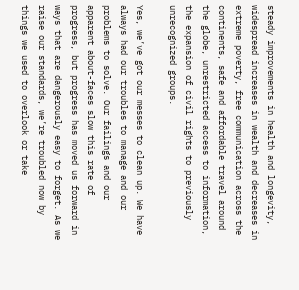steady improvements in health and longevity, widespread increases in wealth and decreases in extreme poverty, free communication across the continents, safe and affordable travel around the globe, unrestricted access to information, the expansion of civil rights to previously unrecognized groups.

Yes, we’ve got our messes to clean up. We have always had our troubles to manage and our problems to solve. Our failings and our apparent about-faces slow this rate of progress, but progress has moved us forward in ways that are dangerously easy to forget. As we raise our standards, we’re troubled now by things we used to overlook or take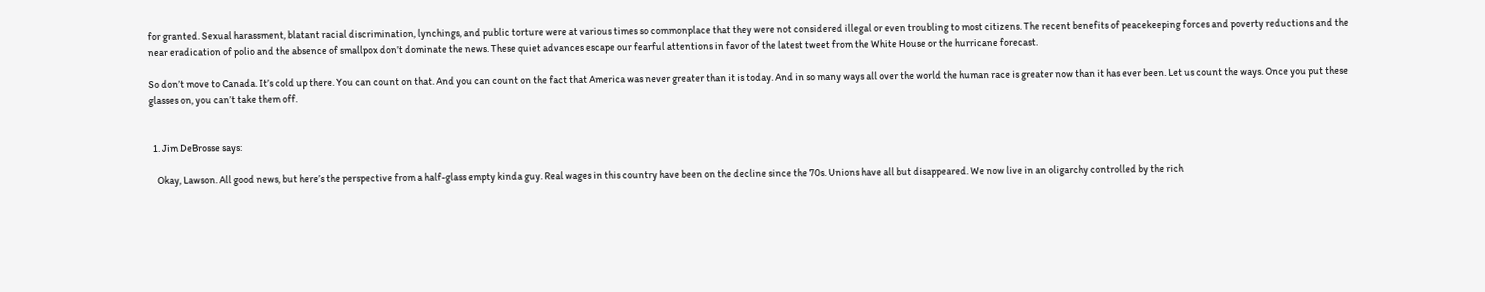for granted. Sexual harassment, blatant racial discrimination, lynchings, and public torture were at various times so commonplace that they were not considered illegal or even troubling to most citizens. The recent benefits of peacekeeping forces and poverty reductions and the near eradication of polio and the absence of smallpox don’t dominate the news. These quiet advances escape our fearful attentions in favor of the latest tweet from the White House or the hurricane forecast.

So don’t move to Canada. It’s cold up there. You can count on that. And you can count on the fact that America was never greater than it is today. And in so many ways all over the world the human race is greater now than it has ever been. Let us count the ways. Once you put these glasses on, you can’t take them off.


  1. Jim DeBrosse says:

    Okay, Lawson. All good news, but here’s the perspective from a half-glass empty kinda guy. Real wages in this country have been on the decline since the 70s. Unions have all but disappeared. We now live in an oligarchy controlled by the rich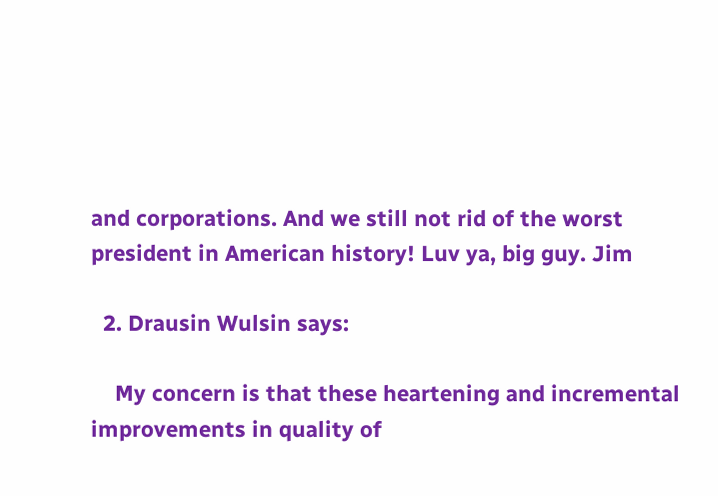and corporations. And we still not rid of the worst president in American history! Luv ya, big guy. Jim

  2. Drausin Wulsin says:

    My concern is that these heartening and incremental improvements in quality of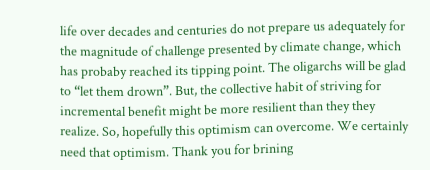life over decades and centuries do not prepare us adequately for the magnitude of challenge presented by climate change, which has probaby reached its tipping point. The oligarchs will be glad to “let them drown”. But, the collective habit of striving for incremental benefit might be more resilient than they they realize. So, hopefully this optimism can overcome. We certainly need that optimism. Thank you for brining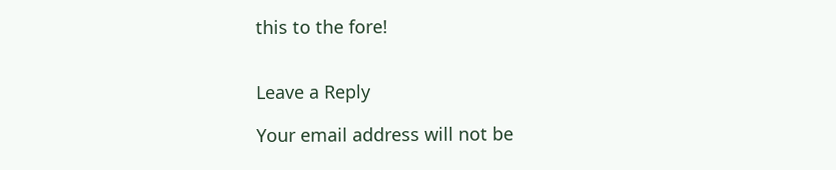this to the fore!


Leave a Reply

Your email address will not be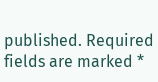published. Required fields are marked *